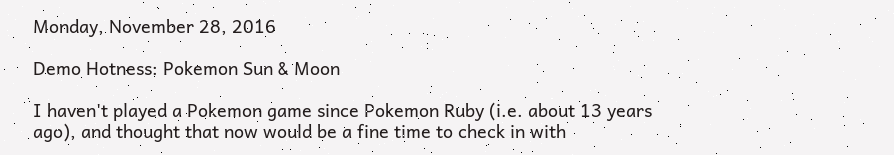Monday, November 28, 2016

Demo Hotness: Pokemon Sun & Moon

I haven't played a Pokemon game since Pokemon Ruby (i.e. about 13 years ago), and thought that now would be a fine time to check in with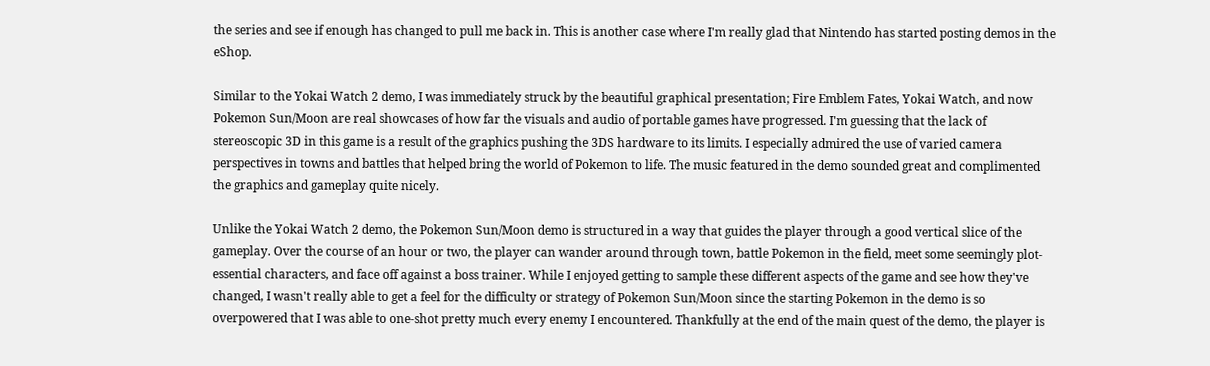the series and see if enough has changed to pull me back in. This is another case where I'm really glad that Nintendo has started posting demos in the eShop.

Similar to the Yokai Watch 2 demo, I was immediately struck by the beautiful graphical presentation; Fire Emblem Fates, Yokai Watch, and now Pokemon Sun/Moon are real showcases of how far the visuals and audio of portable games have progressed. I'm guessing that the lack of stereoscopic 3D in this game is a result of the graphics pushing the 3DS hardware to its limits. I especially admired the use of varied camera perspectives in towns and battles that helped bring the world of Pokemon to life. The music featured in the demo sounded great and complimented the graphics and gameplay quite nicely.

Unlike the Yokai Watch 2 demo, the Pokemon Sun/Moon demo is structured in a way that guides the player through a good vertical slice of the gameplay. Over the course of an hour or two, the player can wander around through town, battle Pokemon in the field, meet some seemingly plot-essential characters, and face off against a boss trainer. While I enjoyed getting to sample these different aspects of the game and see how they've changed, I wasn't really able to get a feel for the difficulty or strategy of Pokemon Sun/Moon since the starting Pokemon in the demo is so overpowered that I was able to one-shot pretty much every enemy I encountered. Thankfully at the end of the main quest of the demo, the player is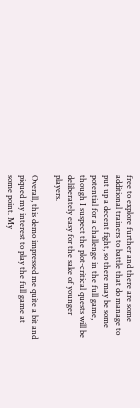free to explore further and there are some additional trainers to battle that do manage to put up a decent fight, so there may be some potential for a challenge in the full game, though I suspect the plot-critical quests will be deliberately easy for the sake of younger players.

Overall, this demo impressed me quite a bit and piqued my interest to play the full game at some point. My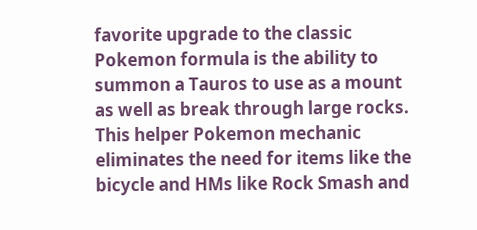favorite upgrade to the classic Pokemon formula is the ability to summon a Tauros to use as a mount as well as break through large rocks. This helper Pokemon mechanic eliminates the need for items like the bicycle and HMs like Rock Smash and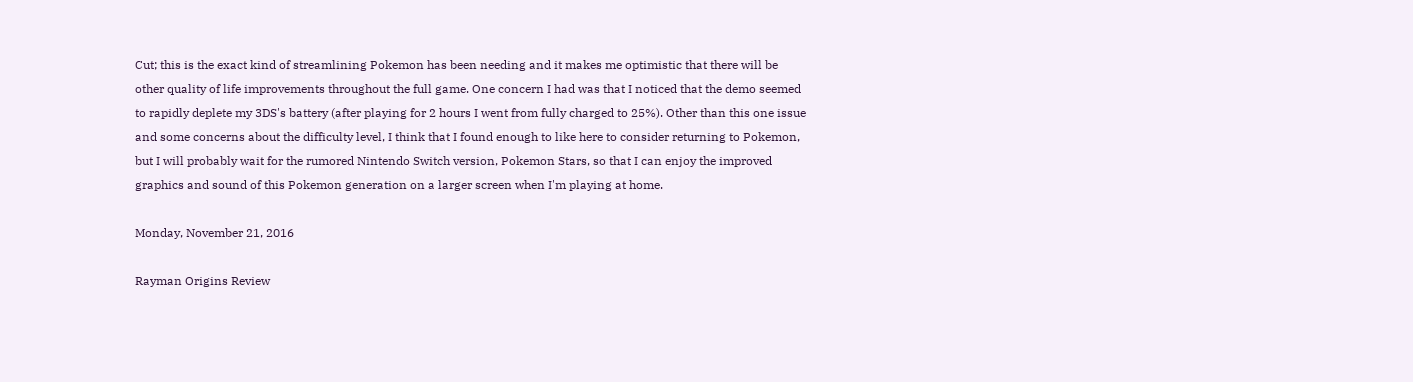Cut; this is the exact kind of streamlining Pokemon has been needing and it makes me optimistic that there will be other quality of life improvements throughout the full game. One concern I had was that I noticed that the demo seemed to rapidly deplete my 3DS's battery (after playing for 2 hours I went from fully charged to 25%). Other than this one issue and some concerns about the difficulty level, I think that I found enough to like here to consider returning to Pokemon, but I will probably wait for the rumored Nintendo Switch version, Pokemon Stars, so that I can enjoy the improved graphics and sound of this Pokemon generation on a larger screen when I'm playing at home.

Monday, November 21, 2016

Rayman Origins Review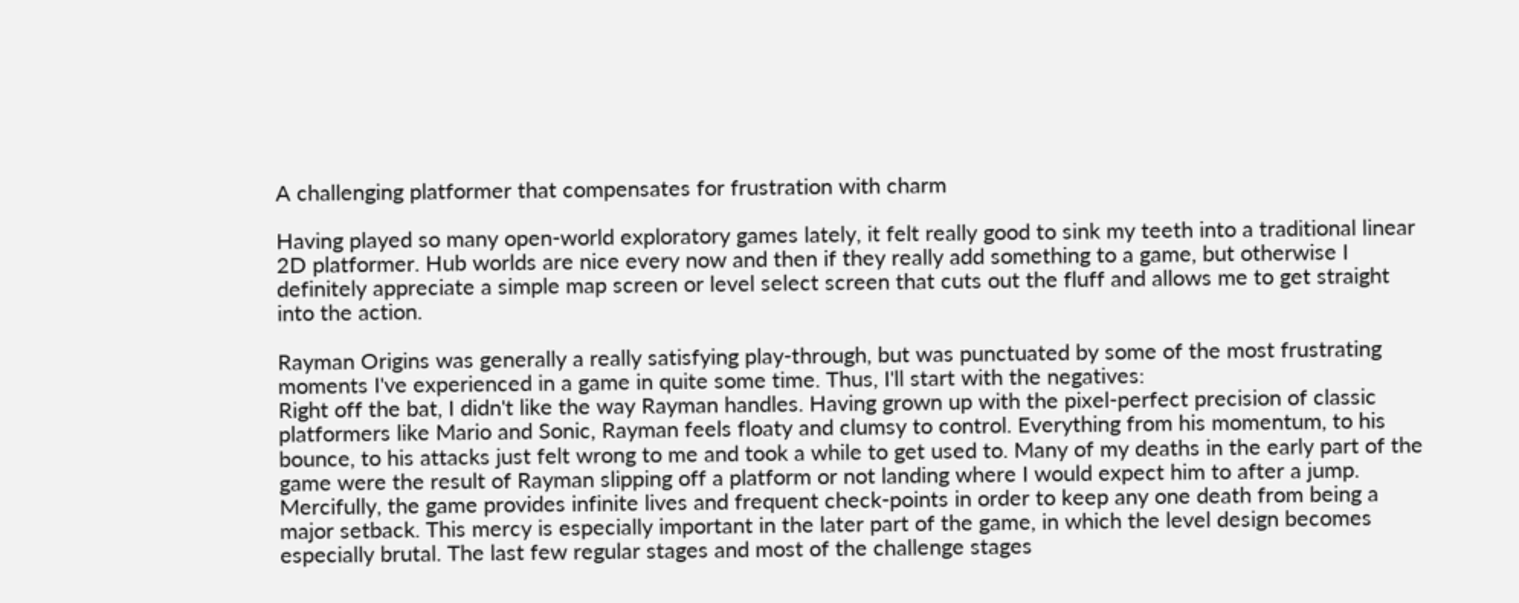A challenging platformer that compensates for frustration with charm

Having played so many open-world exploratory games lately, it felt really good to sink my teeth into a traditional linear 2D platformer. Hub worlds are nice every now and then if they really add something to a game, but otherwise I definitely appreciate a simple map screen or level select screen that cuts out the fluff and allows me to get straight into the action.

Rayman Origins was generally a really satisfying play-through, but was punctuated by some of the most frustrating moments I've experienced in a game in quite some time. Thus, I'll start with the negatives:
Right off the bat, I didn't like the way Rayman handles. Having grown up with the pixel-perfect precision of classic platformers like Mario and Sonic, Rayman feels floaty and clumsy to control. Everything from his momentum, to his bounce, to his attacks just felt wrong to me and took a while to get used to. Many of my deaths in the early part of the game were the result of Rayman slipping off a platform or not landing where I would expect him to after a jump. Mercifully, the game provides infinite lives and frequent check-points in order to keep any one death from being a major setback. This mercy is especially important in the later part of the game, in which the level design becomes especially brutal. The last few regular stages and most of the challenge stages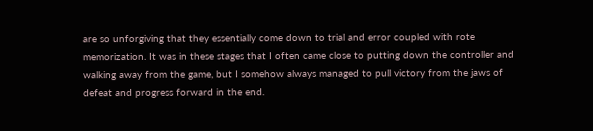are so unforgiving that they essentially come down to trial and error coupled with rote memorization. It was in these stages that I often came close to putting down the controller and walking away from the game, but I somehow always managed to pull victory from the jaws of defeat and progress forward in the end.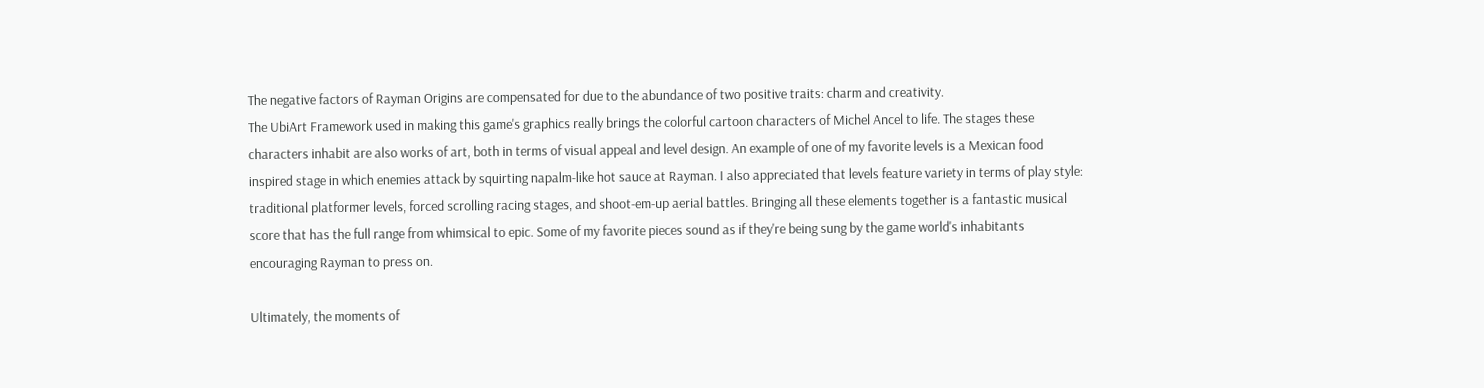The negative factors of Rayman Origins are compensated for due to the abundance of two positive traits: charm and creativity.
The UbiArt Framework used in making this game's graphics really brings the colorful cartoon characters of Michel Ancel to life. The stages these characters inhabit are also works of art, both in terms of visual appeal and level design. An example of one of my favorite levels is a Mexican food inspired stage in which enemies attack by squirting napalm-like hot sauce at Rayman. I also appreciated that levels feature variety in terms of play style: traditional platformer levels, forced scrolling racing stages, and shoot-em-up aerial battles. Bringing all these elements together is a fantastic musical score that has the full range from whimsical to epic. Some of my favorite pieces sound as if they're being sung by the game world's inhabitants encouraging Rayman to press on.

Ultimately, the moments of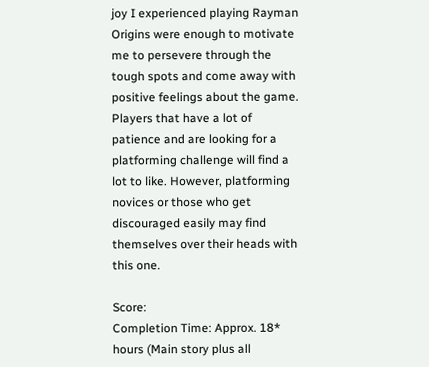joy I experienced playing Rayman Origins were enough to motivate me to persevere through the tough spots and come away with positive feelings about the game. Players that have a lot of patience and are looking for a platforming challenge will find a lot to like. However, platforming novices or those who get discouraged easily may find themselves over their heads with this one.

Score:
Completion Time: Approx. 18* hours (Main story plus all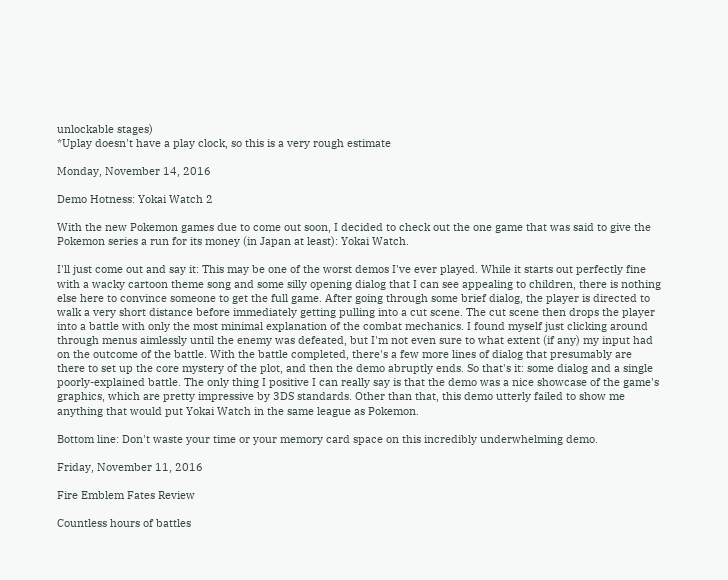unlockable stages)
*Uplay doesn't have a play clock, so this is a very rough estimate

Monday, November 14, 2016

Demo Hotness: Yokai Watch 2

With the new Pokemon games due to come out soon, I decided to check out the one game that was said to give the Pokemon series a run for its money (in Japan at least): Yokai Watch.

I'll just come out and say it: This may be one of the worst demos I've ever played. While it starts out perfectly fine with a wacky cartoon theme song and some silly opening dialog that I can see appealing to children, there is nothing else here to convince someone to get the full game. After going through some brief dialog, the player is directed to walk a very short distance before immediately getting pulling into a cut scene. The cut scene then drops the player into a battle with only the most minimal explanation of the combat mechanics. I found myself just clicking around through menus aimlessly until the enemy was defeated, but I'm not even sure to what extent (if any) my input had on the outcome of the battle. With the battle completed, there's a few more lines of dialog that presumably are there to set up the core mystery of the plot, and then the demo abruptly ends. So that's it: some dialog and a single poorly-explained battle. The only thing I positive I can really say is that the demo was a nice showcase of the game's graphics, which are pretty impressive by 3DS standards. Other than that, this demo utterly failed to show me anything that would put Yokai Watch in the same league as Pokemon.

Bottom line: Don't waste your time or your memory card space on this incredibly underwhelming demo.

Friday, November 11, 2016

Fire Emblem Fates Review

Countless hours of battles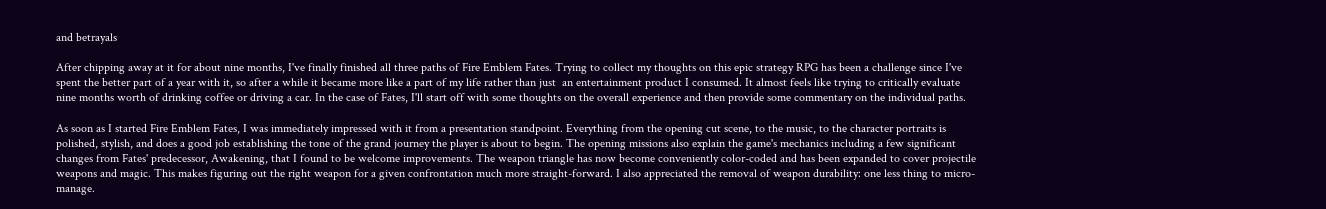and betrayals

After chipping away at it for about nine months, I've finally finished all three paths of Fire Emblem Fates. Trying to collect my thoughts on this epic strategy RPG has been a challenge since I've spent the better part of a year with it, so after a while it became more like a part of my life rather than just  an entertainment product I consumed. It almost feels like trying to critically evaluate nine months worth of drinking coffee or driving a car. In the case of Fates, I'll start off with some thoughts on the overall experience and then provide some commentary on the individual paths.

As soon as I started Fire Emblem Fates, I was immediately impressed with it from a presentation standpoint. Everything from the opening cut scene, to the music, to the character portraits is polished, stylish, and does a good job establishing the tone of the grand journey the player is about to begin. The opening missions also explain the game's mechanics including a few significant changes from Fates' predecessor, Awakening, that I found to be welcome improvements. The weapon triangle has now become conveniently color-coded and has been expanded to cover projectile weapons and magic. This makes figuring out the right weapon for a given confrontation much more straight-forward. I also appreciated the removal of weapon durability: one less thing to micro-manage.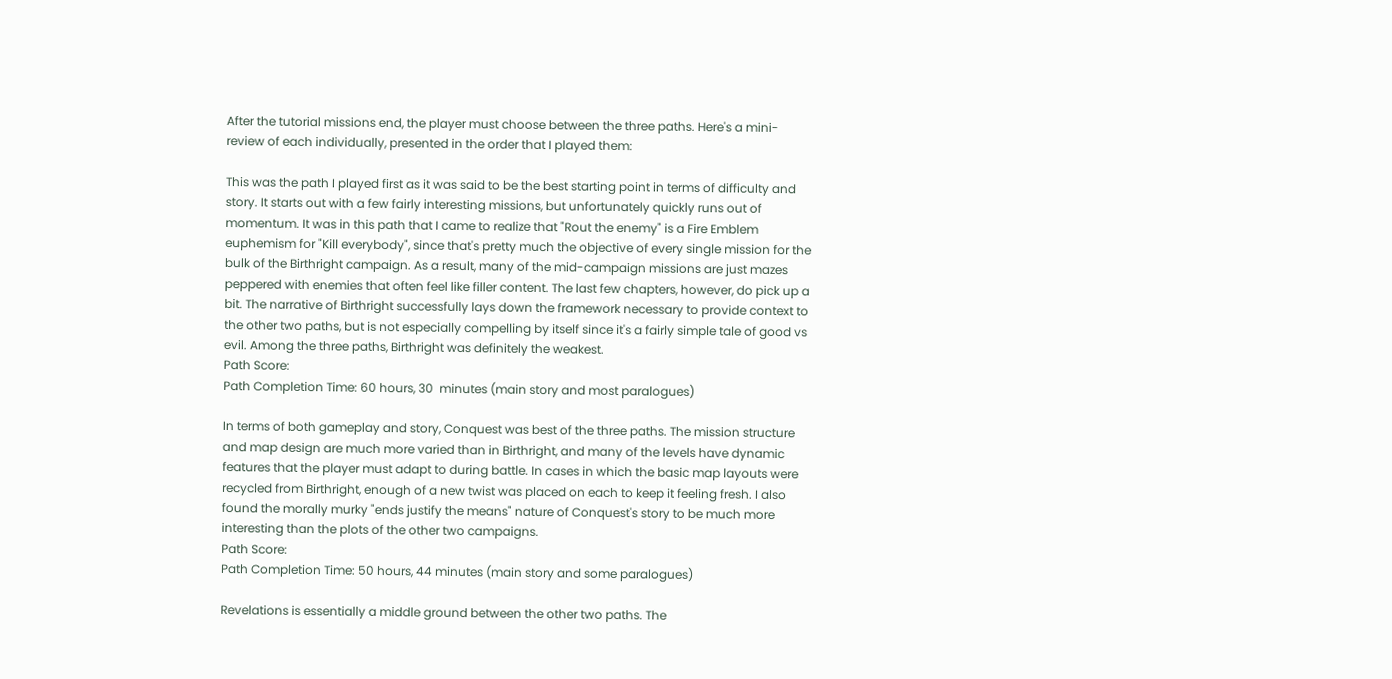After the tutorial missions end, the player must choose between the three paths. Here's a mini-review of each individually, presented in the order that I played them:

This was the path I played first as it was said to be the best starting point in terms of difficulty and story. It starts out with a few fairly interesting missions, but unfortunately quickly runs out of momentum. It was in this path that I came to realize that "Rout the enemy" is a Fire Emblem euphemism for "Kill everybody", since that's pretty much the objective of every single mission for the bulk of the Birthright campaign. As a result, many of the mid-campaign missions are just mazes peppered with enemies that often feel like filler content. The last few chapters, however, do pick up a bit. The narrative of Birthright successfully lays down the framework necessary to provide context to the other two paths, but is not especially compelling by itself since it's a fairly simple tale of good vs evil. Among the three paths, Birthright was definitely the weakest.
Path Score:
Path Completion Time: 60 hours, 30  minutes (main story and most paralogues)

In terms of both gameplay and story, Conquest was best of the three paths. The mission structure and map design are much more varied than in Birthright, and many of the levels have dynamic features that the player must adapt to during battle. In cases in which the basic map layouts were recycled from Birthright, enough of a new twist was placed on each to keep it feeling fresh. I also found the morally murky "ends justify the means" nature of Conquest's story to be much more interesting than the plots of the other two campaigns.
Path Score:
Path Completion Time: 50 hours, 44 minutes (main story and some paralogues)

Revelations is essentially a middle ground between the other two paths. The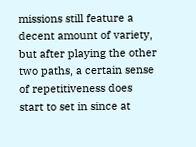missions still feature a decent amount of variety, but after playing the other two paths, a certain sense of repetitiveness does start to set in since at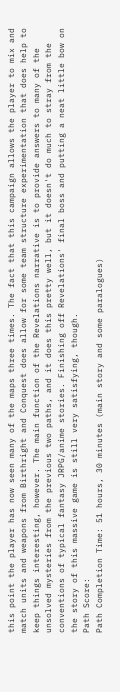this point the player has now seen many of the maps three times. The fact that this campaign allows the player to mix and match units and weapons from Birthright and Conquest does allow for some team structure experimentation that does help to keep things interesting, however. The main function of the Revelations narrative is to provide answers to many of the unsolved mysteries from the previous two paths, and it does this pretty well, but it doesn't do much to stray from the conventions of typical fantasy JRPG/anime stories. Finishing off Revelations' final boss and putting a neat little bow on the story of this massive game is still very satisfying, though.
Path Score:
Path Completion Time: 51 hours, 30 minutes (main story and some paralogues)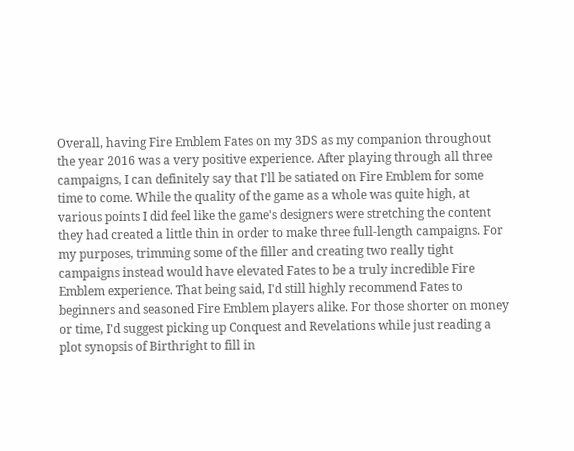Overall, having Fire Emblem Fates on my 3DS as my companion throughout the year 2016 was a very positive experience. After playing through all three campaigns, I can definitely say that I'll be satiated on Fire Emblem for some time to come. While the quality of the game as a whole was quite high, at various points I did feel like the game's designers were stretching the content they had created a little thin in order to make three full-length campaigns. For my purposes, trimming some of the filler and creating two really tight campaigns instead would have elevated Fates to be a truly incredible Fire Emblem experience. That being said, I'd still highly recommend Fates to beginners and seasoned Fire Emblem players alike. For those shorter on money or time, I'd suggest picking up Conquest and Revelations while just reading a plot synopsis of Birthright to fill in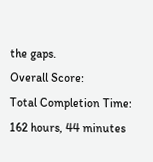the gaps.
Overall Score:
Total Completion Time: 162 hours, 44 minutes